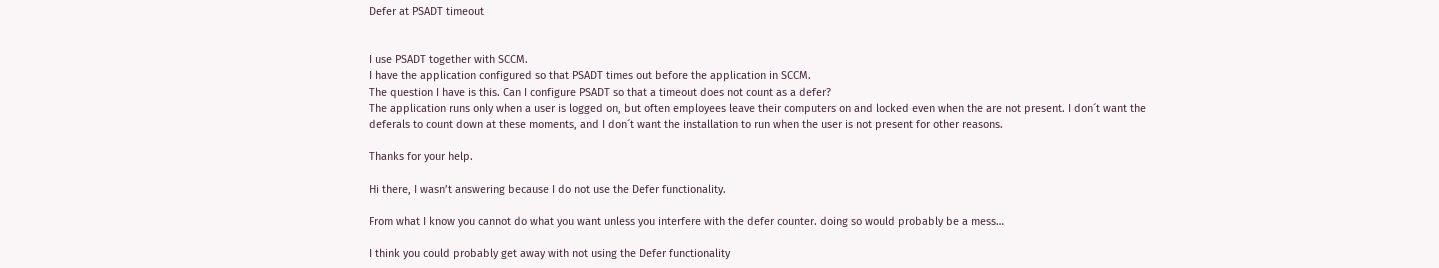Defer at PSADT timeout


I use PSADT together with SCCM.
I have the application configured so that PSADT times out before the application in SCCM.
The question I have is this. Can I configure PSADT so that a timeout does not count as a defer?
The application runs only when a user is logged on, but often employees leave their computers on and locked even when the are not present. I don´t want the deferals to count down at these moments, and I don´t want the installation to run when the user is not present for other reasons.

Thanks for your help.

Hi there, I wasn’t answering because I do not use the Defer functionality.

From what I know you cannot do what you want unless you interfere with the defer counter. doing so would probably be a mess…

I think you could probably get away with not using the Defer functionality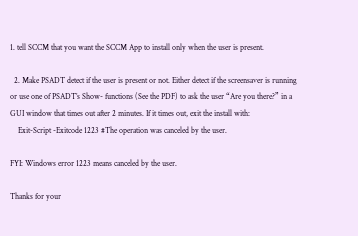1. tell SCCM that you want the SCCM App to install only when the user is present.

  2. Make PSADT detect if the user is present or not. Either detect if the screensaver is running or use one of PSADT’s Show- functions (See the PDF) to ask the user “Are you there?” in a GUI window that times out after 2 minutes. If it times out, exit the install with:
    Exit-Script -Exitcode 1223 #The operation was canceled by the user.

FYI: Windows error 1223 means canceled by the user.

Thanks for your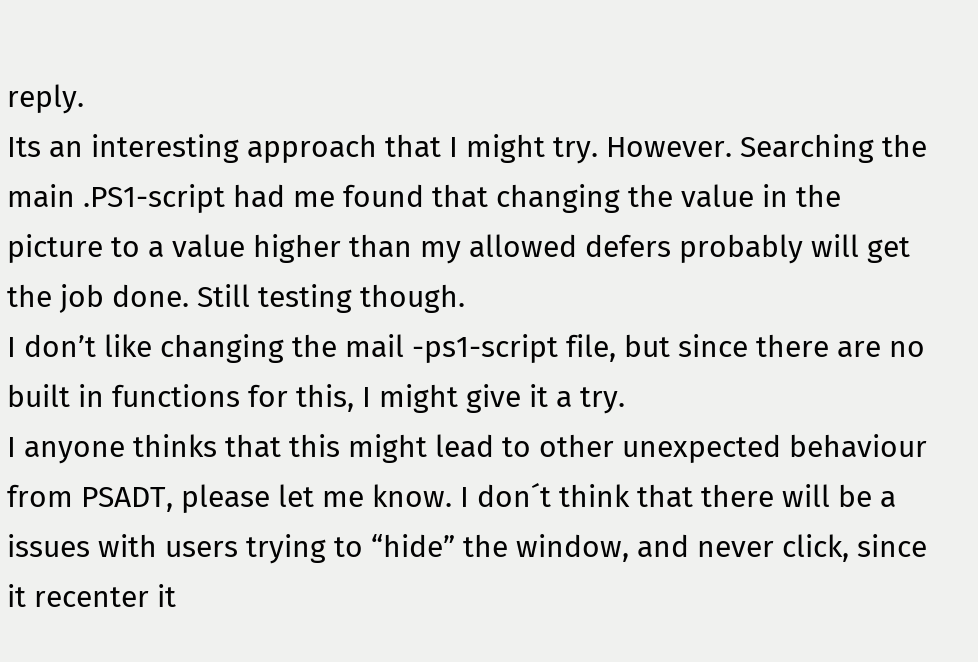reply.
Its an interesting approach that I might try. However. Searching the main .PS1-script had me found that changing the value in the picture to a value higher than my allowed defers probably will get the job done. Still testing though.
I don’t like changing the mail -ps1-script file, but since there are no built in functions for this, I might give it a try.
I anyone thinks that this might lead to other unexpected behaviour from PSADT, please let me know. I don´t think that there will be a issues with users trying to “hide” the window, and never click, since it recenter it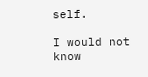self.

I would not know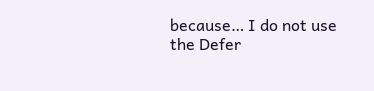because… I do not use the Defer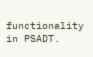functionality in PSADT.